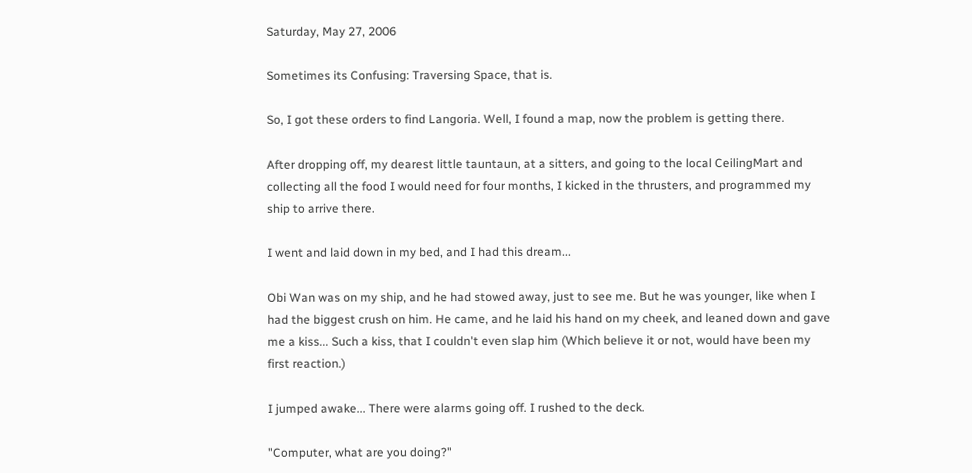Saturday, May 27, 2006

Sometimes its Confusing: Traversing Space, that is.

So, I got these orders to find Langoria. Well, I found a map, now the problem is getting there.

After dropping off, my dearest little tauntaun, at a sitters, and going to the local CeilingMart and collecting all the food I would need for four months, I kicked in the thrusters, and programmed my ship to arrive there.

I went and laid down in my bed, and I had this dream...

Obi Wan was on my ship, and he had stowed away, just to see me. But he was younger, like when I had the biggest crush on him. He came, and he laid his hand on my cheek, and leaned down and gave me a kiss... Such a kiss, that I couldn't even slap him (Which believe it or not, would have been my first reaction.)

I jumped awake... There were alarms going off. I rushed to the deck.

"Computer, what are you doing?"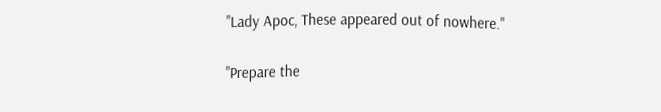"Lady Apoc, These appeared out of nowhere."

"Prepare the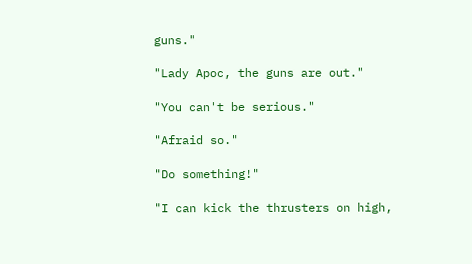guns."

"Lady Apoc, the guns are out."

"You can't be serious."

"Afraid so."

"Do something!"

"I can kick the thrusters on high,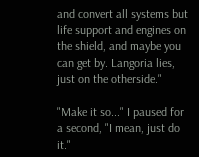and convert all systems but life support and engines on the shield, and maybe you can get by. Langoria lies, just on the otherside."

"Make it so..." I paused for a second, "I mean, just do it."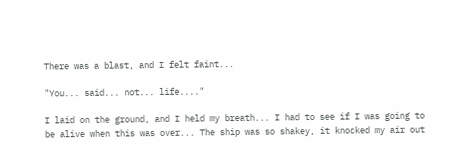There was a blast, and I felt faint...

"You... said... not... life...."

I laid on the ground, and I held my breath... I had to see if I was going to be alive when this was over... The ship was so shakey, it knocked my air out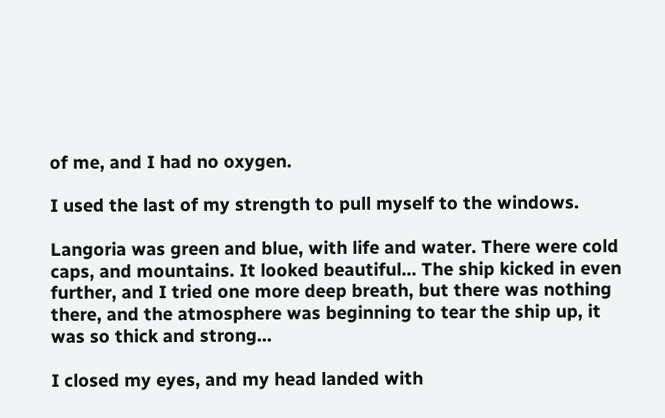of me, and I had no oxygen.

I used the last of my strength to pull myself to the windows.

Langoria was green and blue, with life and water. There were cold caps, and mountains. It looked beautiful... The ship kicked in even further, and I tried one more deep breath, but there was nothing there, and the atmosphere was beginning to tear the ship up, it was so thick and strong...

I closed my eyes, and my head landed with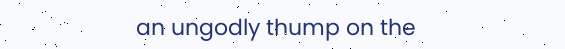an ungodly thump on the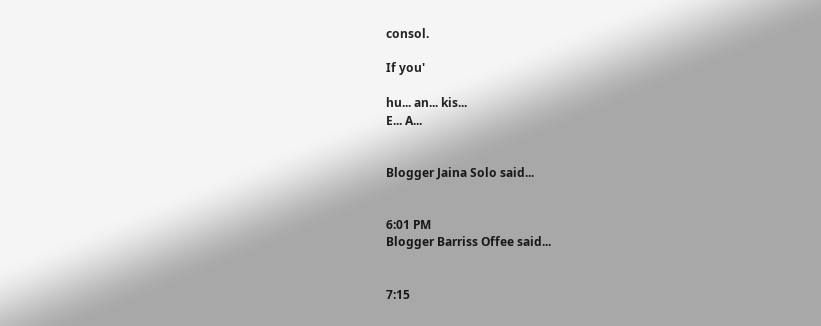consol.

If you'

hu... an... kis...
E... A...


Blogger Jaina Solo said...


6:01 PM
Blogger Barriss Offee said...


7:15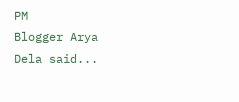PM
Blogger Arya Dela said...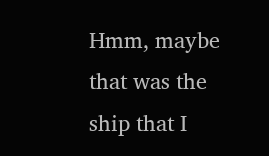Hmm, maybe that was the ship that I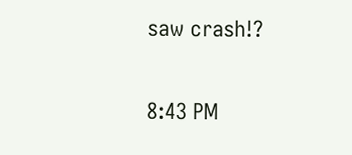saw crash!?

8:43 PM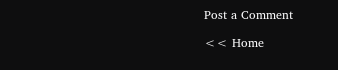Post a Comment

<< Home